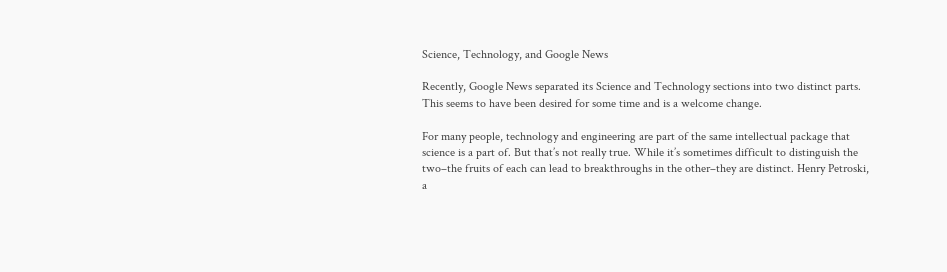Science, Technology, and Google News

Recently, Google News separated its Science and Technology sections into two distinct parts. This seems to have been desired for some time and is a welcome change.

For many people, technology and engineering are part of the same intellectual package that science is a part of. But that’s not really true. While it’s sometimes difficult to distinguish the two–the fruits of each can lead to breakthroughs in the other–they are distinct. Henry Petroski, a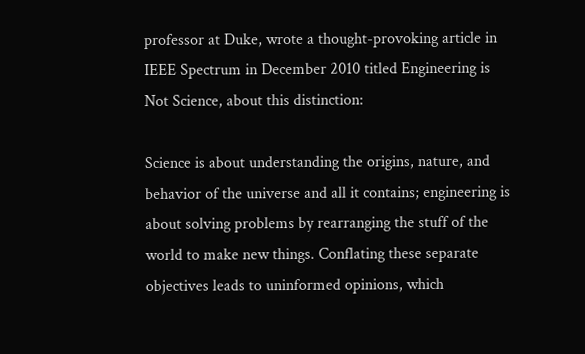professor at Duke, wrote a thought-provoking article in IEEE Spectrum in December 2010 titled Engineering is Not Science, about this distinction:

Science is about understanding the origins, nature, and behavior of the universe and all it contains; engineering is about solving problems by rearranging the stuff of the world to make new things. Conflating these separate objectives leads to uninformed opinions, which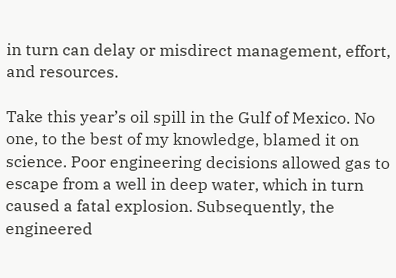in turn can delay or misdirect management, effort, and resources.

Take this year’s oil spill in the Gulf of Mexico. No one, to the best of my knowledge, blamed it on science. Poor engineering decisions allowed gas to escape from a well in deep water, which in turn caused a fatal explosion. Subsequently, the engineered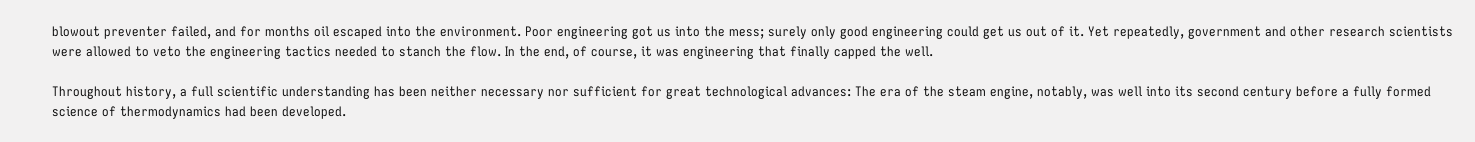blowout preventer failed, and for months oil escaped into the environment. Poor engineering got us into the mess; surely only good engineering could get us out of it. Yet repeatedly, government and other research scientists were allowed to veto the engineering tactics needed to stanch the flow. In the end, of course, it was engineering that finally capped the well.

Throughout history, a full scientific understanding has been neither necessary nor sufficient for great technological advances: The era of the steam engine, notably, was well into its second century before a fully formed science of thermodynamics had been developed.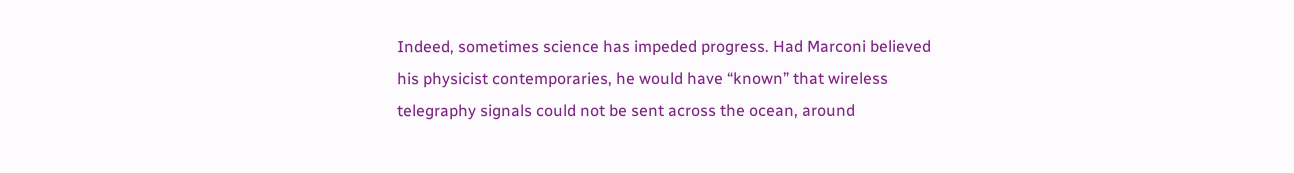Indeed, sometimes science has impeded progress. Had Marconi believed his physicist contemporaries, he would have “known” that wireless telegraphy signals could not be sent across the ocean, around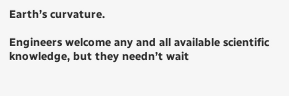Earth’s curvature.

Engineers welcome any and all available scientific knowledge, but they needn’t wait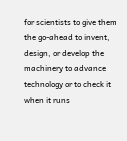for scientists to give them the go-ahead to invent, design, or develop the machinery to advance technology or to check it when it runs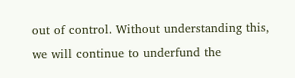out of control. Without understanding this, we will continue to underfund the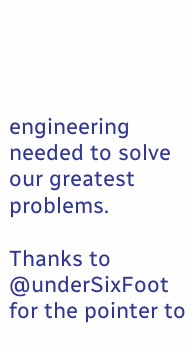engineering needed to solve our greatest problems.

Thanks to @underSixFoot for the pointer to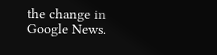the change in Google News.